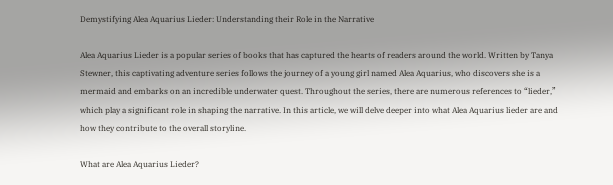Demystifying Alea Aquarius Lieder: Understanding their Role in the Narrative

Alea Aquarius Lieder is a popular series of books that has captured the hearts of readers around the world. Written by Tanya Stewner, this captivating adventure series follows the journey of a young girl named Alea Aquarius, who discovers she is a mermaid and embarks on an incredible underwater quest. Throughout the series, there are numerous references to “lieder,” which play a significant role in shaping the narrative. In this article, we will delve deeper into what Alea Aquarius lieder are and how they contribute to the overall storyline.

What are Alea Aquarius Lieder?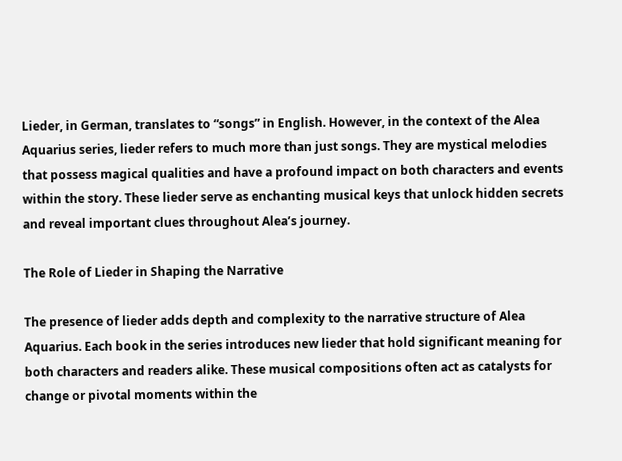Lieder, in German, translates to “songs” in English. However, in the context of the Alea Aquarius series, lieder refers to much more than just songs. They are mystical melodies that possess magical qualities and have a profound impact on both characters and events within the story. These lieder serve as enchanting musical keys that unlock hidden secrets and reveal important clues throughout Alea’s journey.

The Role of Lieder in Shaping the Narrative

The presence of lieder adds depth and complexity to the narrative structure of Alea Aquarius. Each book in the series introduces new lieder that hold significant meaning for both characters and readers alike. These musical compositions often act as catalysts for change or pivotal moments within the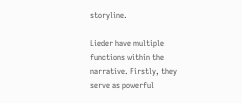storyline.

Lieder have multiple functions within the narrative. Firstly, they serve as powerful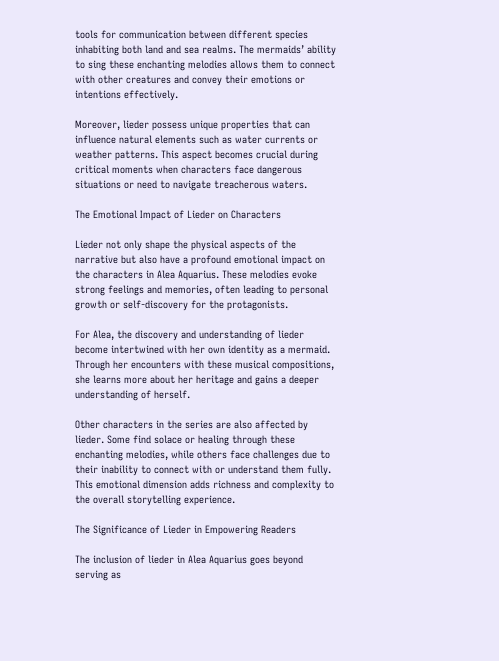tools for communication between different species inhabiting both land and sea realms. The mermaids’ ability to sing these enchanting melodies allows them to connect with other creatures and convey their emotions or intentions effectively.

Moreover, lieder possess unique properties that can influence natural elements such as water currents or weather patterns. This aspect becomes crucial during critical moments when characters face dangerous situations or need to navigate treacherous waters.

The Emotional Impact of Lieder on Characters

Lieder not only shape the physical aspects of the narrative but also have a profound emotional impact on the characters in Alea Aquarius. These melodies evoke strong feelings and memories, often leading to personal growth or self-discovery for the protagonists.

For Alea, the discovery and understanding of lieder become intertwined with her own identity as a mermaid. Through her encounters with these musical compositions, she learns more about her heritage and gains a deeper understanding of herself.

Other characters in the series are also affected by lieder. Some find solace or healing through these enchanting melodies, while others face challenges due to their inability to connect with or understand them fully. This emotional dimension adds richness and complexity to the overall storytelling experience.

The Significance of Lieder in Empowering Readers

The inclusion of lieder in Alea Aquarius goes beyond serving as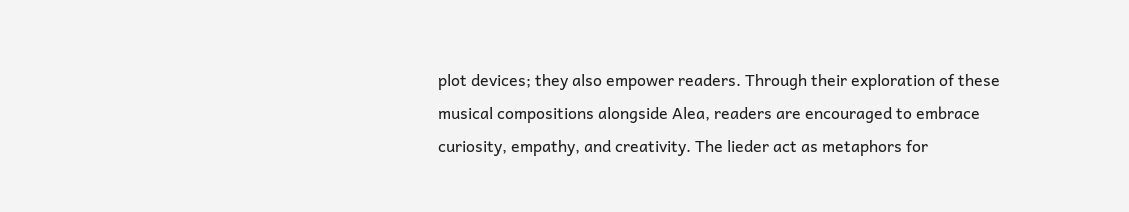plot devices; they also empower readers. Through their exploration of these musical compositions alongside Alea, readers are encouraged to embrace curiosity, empathy, and creativity. The lieder act as metaphors for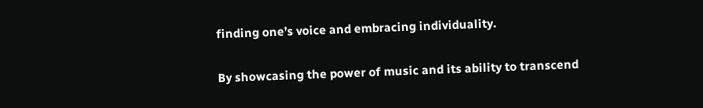finding one’s voice and embracing individuality.

By showcasing the power of music and its ability to transcend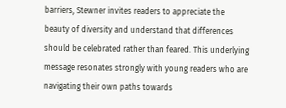barriers, Stewner invites readers to appreciate the beauty of diversity and understand that differences should be celebrated rather than feared. This underlying message resonates strongly with young readers who are navigating their own paths towards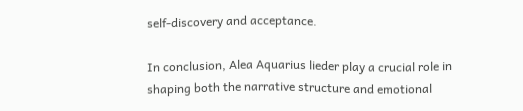self-discovery and acceptance.

In conclusion, Alea Aquarius lieder play a crucial role in shaping both the narrative structure and emotional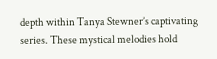depth within Tanya Stewner’s captivating series. These mystical melodies hold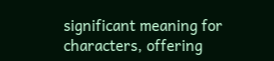significant meaning for characters, offering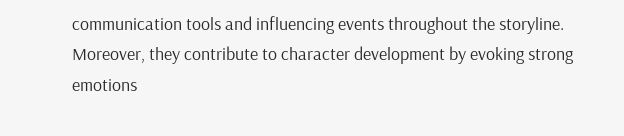communication tools and influencing events throughout the storyline. Moreover, they contribute to character development by evoking strong emotions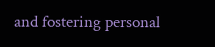and fostering personal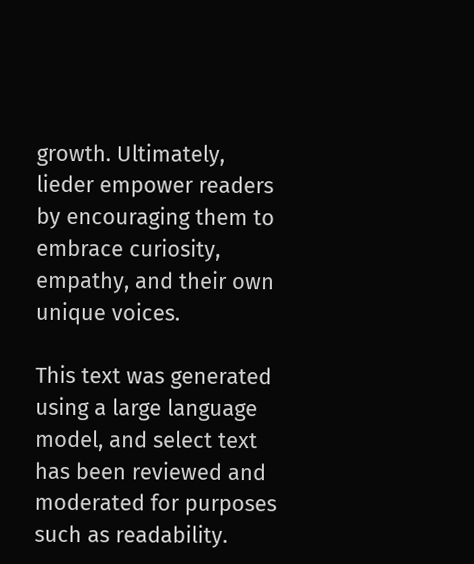growth. Ultimately, lieder empower readers by encouraging them to embrace curiosity, empathy, and their own unique voices.

This text was generated using a large language model, and select text has been reviewed and moderated for purposes such as readability.